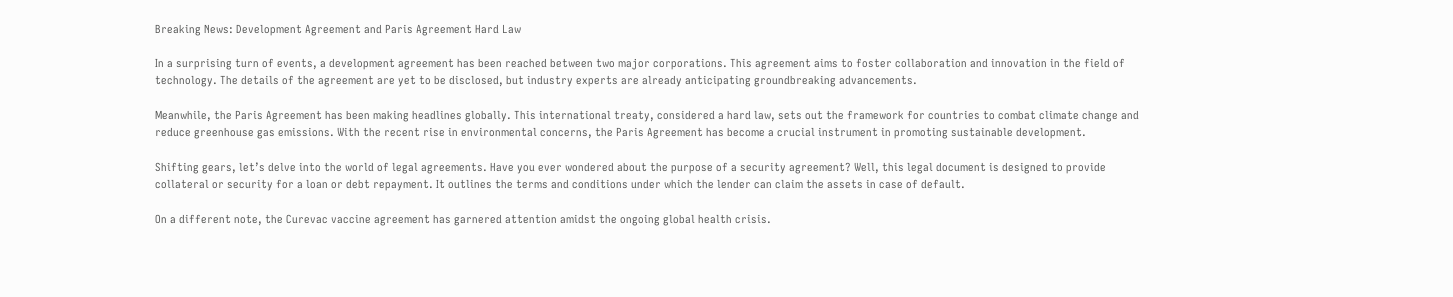Breaking News: Development Agreement and Paris Agreement Hard Law

In a surprising turn of events, a development agreement has been reached between two major corporations. This agreement aims to foster collaboration and innovation in the field of technology. The details of the agreement are yet to be disclosed, but industry experts are already anticipating groundbreaking advancements.

Meanwhile, the Paris Agreement has been making headlines globally. This international treaty, considered a hard law, sets out the framework for countries to combat climate change and reduce greenhouse gas emissions. With the recent rise in environmental concerns, the Paris Agreement has become a crucial instrument in promoting sustainable development.

Shifting gears, let’s delve into the world of legal agreements. Have you ever wondered about the purpose of a security agreement? Well, this legal document is designed to provide collateral or security for a loan or debt repayment. It outlines the terms and conditions under which the lender can claim the assets in case of default.

On a different note, the Curevac vaccine agreement has garnered attention amidst the ongoing global health crisis.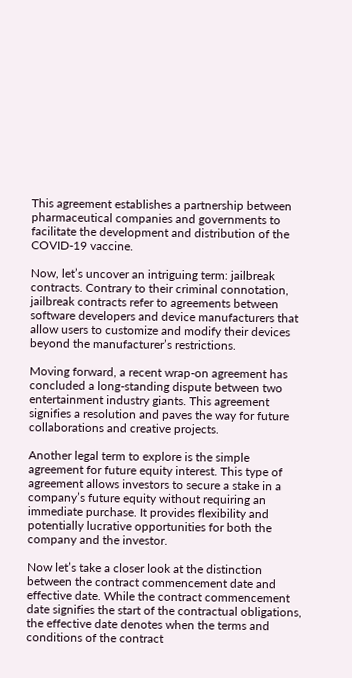This agreement establishes a partnership between pharmaceutical companies and governments to facilitate the development and distribution of the COVID-19 vaccine.

Now, let’s uncover an intriguing term: jailbreak contracts. Contrary to their criminal connotation, jailbreak contracts refer to agreements between software developers and device manufacturers that allow users to customize and modify their devices beyond the manufacturer’s restrictions.

Moving forward, a recent wrap-on agreement has concluded a long-standing dispute between two entertainment industry giants. This agreement signifies a resolution and paves the way for future collaborations and creative projects.

Another legal term to explore is the simple agreement for future equity interest. This type of agreement allows investors to secure a stake in a company’s future equity without requiring an immediate purchase. It provides flexibility and potentially lucrative opportunities for both the company and the investor.

Now let’s take a closer look at the distinction between the contract commencement date and effective date. While the contract commencement date signifies the start of the contractual obligations, the effective date denotes when the terms and conditions of the contract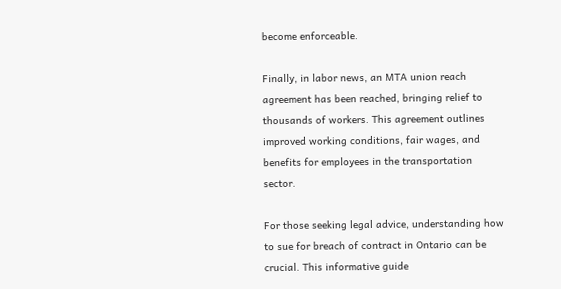become enforceable.

Finally, in labor news, an MTA union reach agreement has been reached, bringing relief to thousands of workers. This agreement outlines improved working conditions, fair wages, and benefits for employees in the transportation sector.

For those seeking legal advice, understanding how to sue for breach of contract in Ontario can be crucial. This informative guide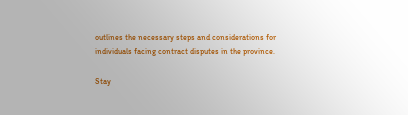outlines the necessary steps and considerations for individuals facing contract disputes in the province.

Stay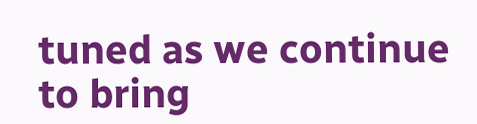tuned as we continue to bring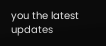you the latest updates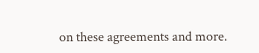on these agreements and more.